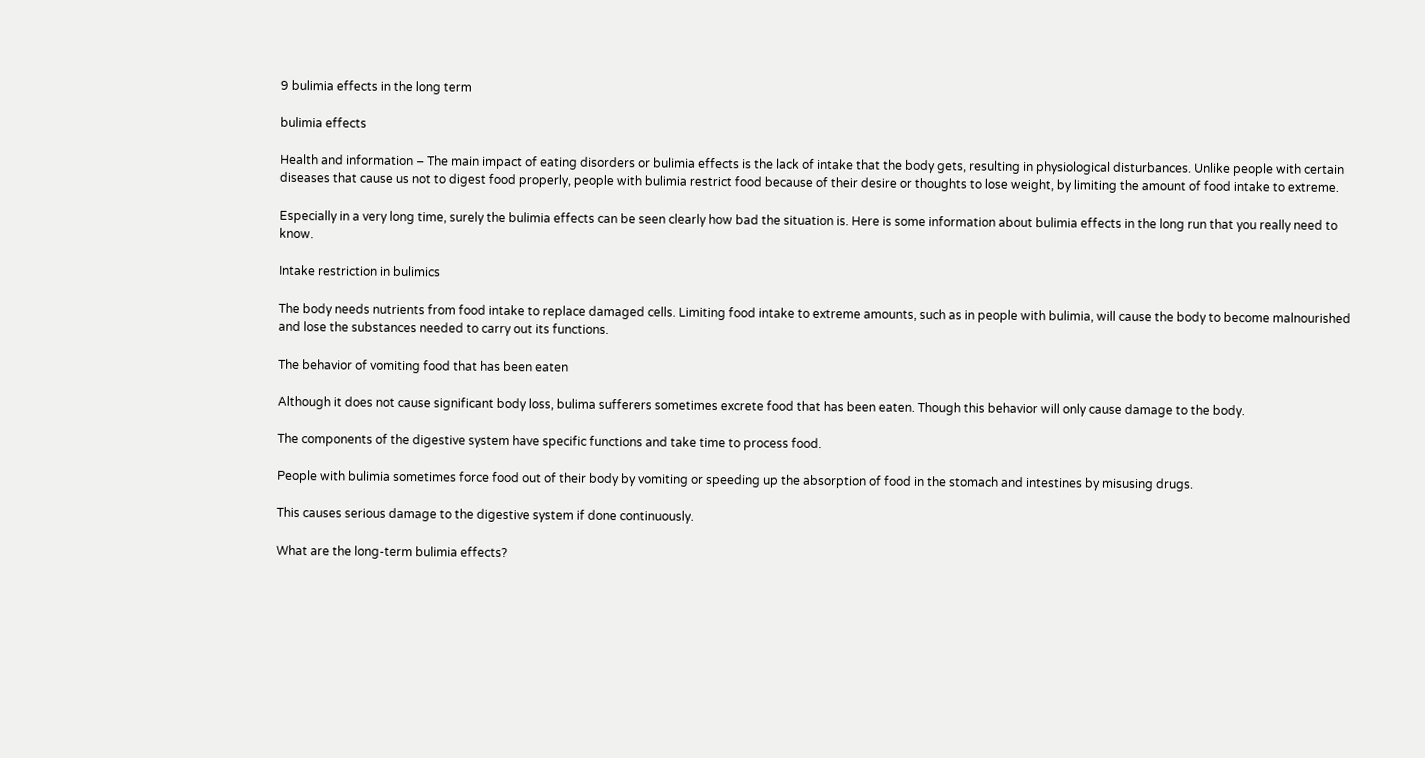9 bulimia effects in the long term

bulimia effects

Health and information – The main impact of eating disorders or bulimia effects is the lack of intake that the body gets, resulting in physiological disturbances. Unlike people with certain diseases that cause us not to digest food properly, people with bulimia restrict food because of their desire or thoughts to lose weight, by limiting the amount of food intake to extreme.

Especially in a very long time, surely the bulimia effects can be seen clearly how bad the situation is. Here is some information about bulimia effects in the long run that you really need to know.

Intake restriction in bulimics

The body needs nutrients from food intake to replace damaged cells. Limiting food intake to extreme amounts, such as in people with bulimia, will cause the body to become malnourished and lose the substances needed to carry out its functions.

The behavior of vomiting food that has been eaten

Although it does not cause significant body loss, bulima sufferers sometimes excrete food that has been eaten. Though this behavior will only cause damage to the body.

The components of the digestive system have specific functions and take time to process food.

People with bulimia sometimes force food out of their body by vomiting or speeding up the absorption of food in the stomach and intestines by misusing drugs.

This causes serious damage to the digestive system if done continuously.

What are the long-term bulimia effects?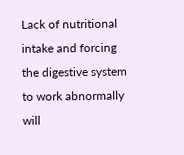Lack of nutritional intake and forcing the digestive system to work abnormally will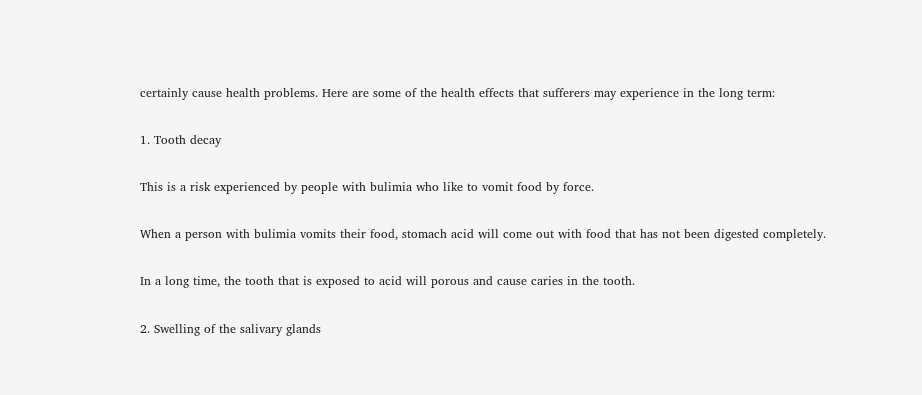certainly cause health problems. Here are some of the health effects that sufferers may experience in the long term:

1. Tooth decay

This is a risk experienced by people with bulimia who like to vomit food by force.

When a person with bulimia vomits their food, stomach acid will come out with food that has not been digested completely.

In a long time, the tooth that is exposed to acid will porous and cause caries in the tooth.

2. Swelling of the salivary glands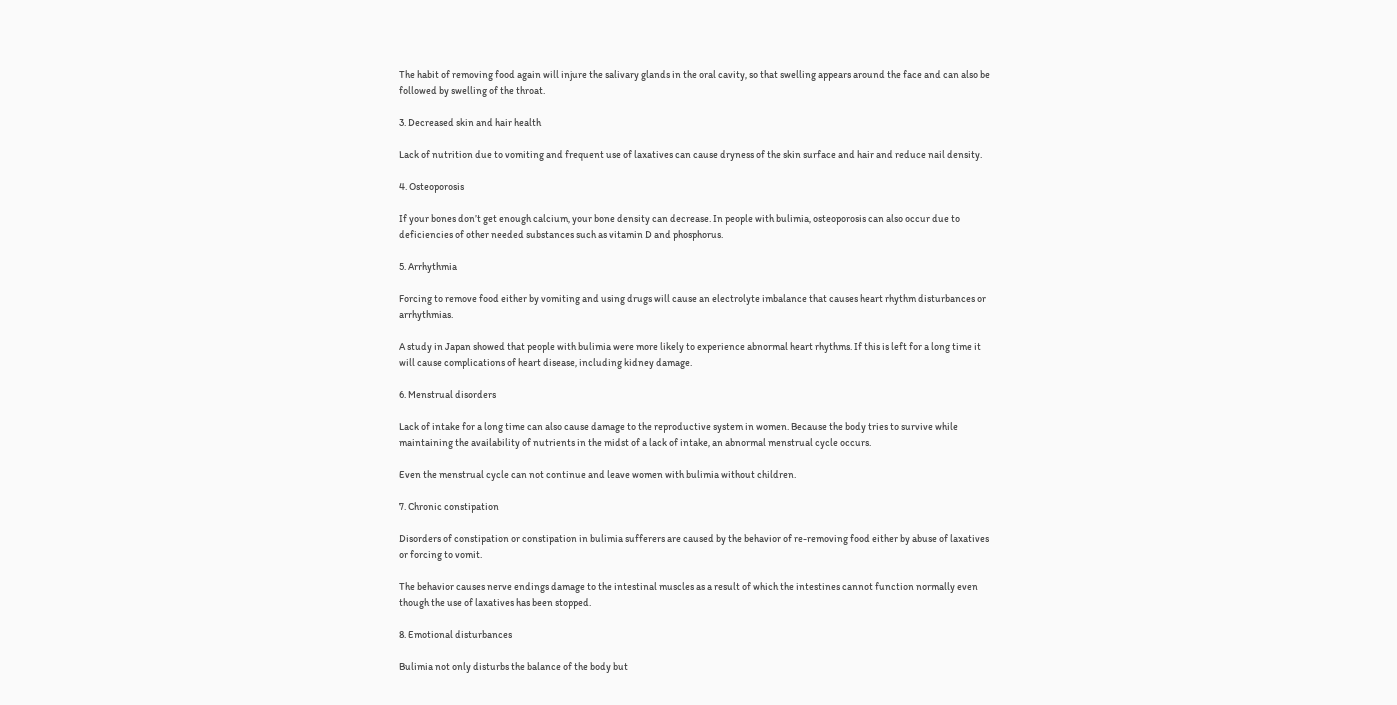The habit of removing food again will injure the salivary glands in the oral cavity, so that swelling appears around the face and can also be followed by swelling of the throat.

3. Decreased skin and hair health

Lack of nutrition due to vomiting and frequent use of laxatives can cause dryness of the skin surface and hair and reduce nail density.

4. Osteoporosis

If your bones don’t get enough calcium, your bone density can decrease. In people with bulimia, osteoporosis can also occur due to deficiencies of other needed substances such as vitamin D and phosphorus.

5. Arrhythmia

Forcing to remove food either by vomiting and using drugs will cause an electrolyte imbalance that causes heart rhythm disturbances or arrhythmias.

A study in Japan showed that people with bulimia were more likely to experience abnormal heart rhythms. If this is left for a long time it will cause complications of heart disease, including kidney damage.

6. Menstrual disorders

Lack of intake for a long time can also cause damage to the reproductive system in women. Because the body tries to survive while maintaining the availability of nutrients in the midst of a lack of intake, an abnormal menstrual cycle occurs.

Even the menstrual cycle can not continue and leave women with bulimia without children.

7. Chronic constipation

Disorders of constipation or constipation in bulimia sufferers are caused by the behavior of re-removing food either by abuse of laxatives or forcing to vomit.

The behavior causes nerve endings damage to the intestinal muscles as a result of which the intestines cannot function normally even though the use of laxatives has been stopped.

8. Emotional disturbances

Bulimia not only disturbs the balance of the body but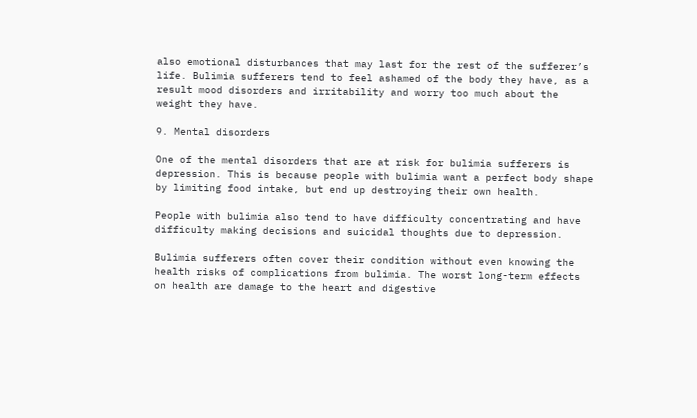also emotional disturbances that may last for the rest of the sufferer’s life. Bulimia sufferers tend to feel ashamed of the body they have, as a result mood disorders and irritability and worry too much about the weight they have.

9. Mental disorders

One of the mental disorders that are at risk for bulimia sufferers is depression. This is because people with bulimia want a perfect body shape by limiting food intake, but end up destroying their own health.

People with bulimia also tend to have difficulty concentrating and have difficulty making decisions and suicidal thoughts due to depression.

Bulimia sufferers often cover their condition without even knowing the health risks of complications from bulimia. The worst long-term effects on health are damage to the heart and digestive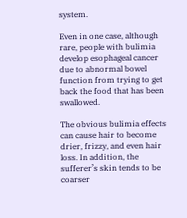system.

Even in one case, although rare, people with bulimia develop esophageal cancer due to abnormal bowel function from trying to get back the food that has been swallowed.

The obvious bulimia effects can cause hair to become drier, frizzy, and even hair loss. In addition, the sufferer’s skin tends to be coarser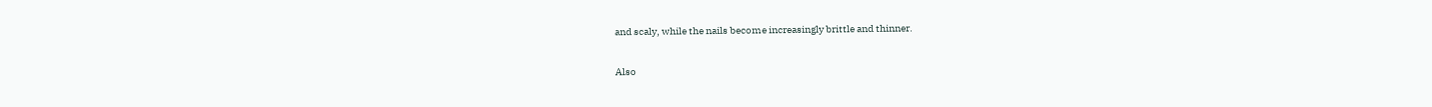and scaly, while the nails become increasingly brittle and thinner.

Also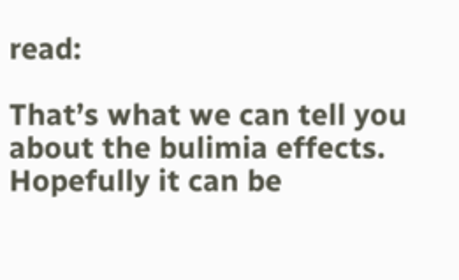read:

That’s what we can tell you about the bulimia effects. Hopefully it can be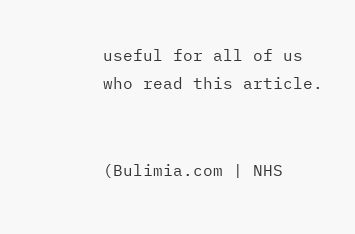useful for all of us who read this article.


(Bulimia.com | NHS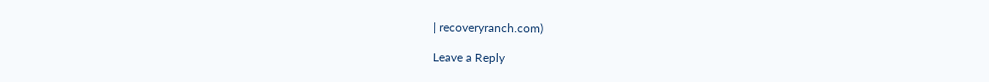| recoveryranch.com)

Leave a Reply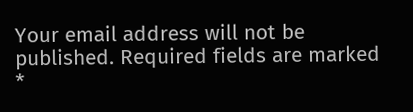Your email address will not be published. Required fields are marked *